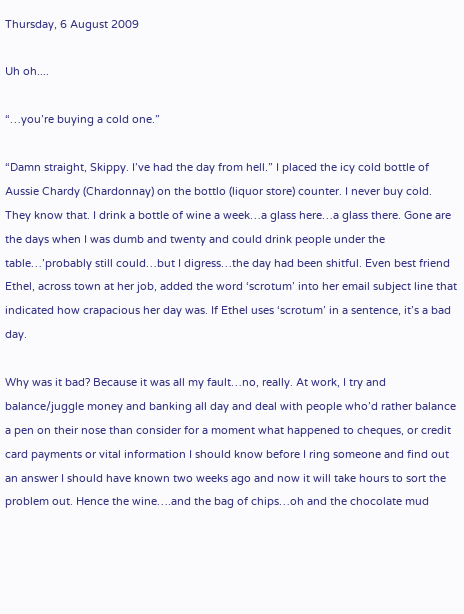Thursday, 6 August 2009

Uh oh....

“…you’re buying a cold one.”

“Damn straight, Skippy. I’ve had the day from hell.” I placed the icy cold bottle of Aussie Chardy (Chardonnay) on the bottlo (liquor store) counter. I never buy cold. They know that. I drink a bottle of wine a week…a glass here…a glass there. Gone are the days when I was dumb and twenty and could drink people under the table…’probably still could…but I digress…the day had been shitful. Even best friend Ethel, across town at her job, added the word ‘scrotum’ into her email subject line that indicated how crapacious her day was. If Ethel uses ‘scrotum’ in a sentence, it’s a bad day.

Why was it bad? Because it was all my fault…no, really. At work, I try and balance/juggle money and banking all day and deal with people who’d rather balance a pen on their nose than consider for a moment what happened to cheques, or credit card payments or vital information I should know before I ring someone and find out an answer I should have known two weeks ago and now it will take hours to sort the problem out. Hence the wine….and the bag of chips…oh and the chocolate mud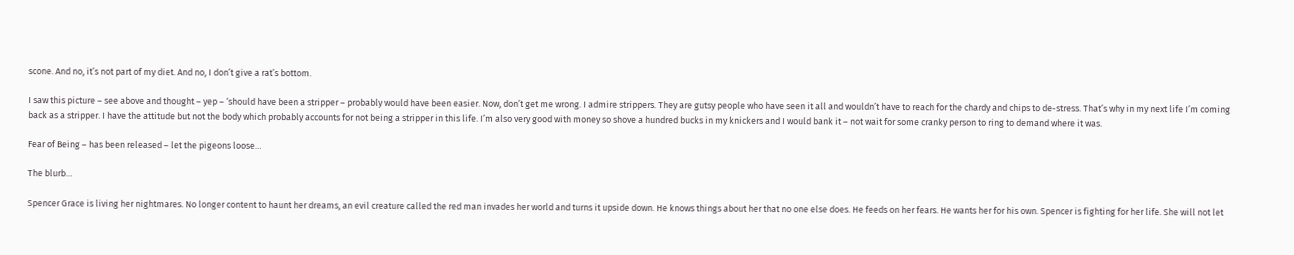scone. And no, it’s not part of my diet. And no, I don’t give a rat’s bottom.

I saw this picture – see above and thought – yep – ‘should have been a stripper – probably would have been easier. Now, don’t get me wrong. I admire strippers. They are gutsy people who have seen it all and wouldn’t have to reach for the chardy and chips to de-stress. That’s why in my next life I’m coming back as a stripper. I have the attitude but not the body which probably accounts for not being a stripper in this life. I’m also very good with money so shove a hundred bucks in my knickers and I would bank it – not wait for some cranky person to ring to demand where it was.

Fear of Being – has been released – let the pigeons loose…

The blurb…

Spencer Grace is living her nightmares. No longer content to haunt her dreams, an evil creature called the red man invades her world and turns it upside down. He knows things about her that no one else does. He feeds on her fears. He wants her for his own. Spencer is fighting for her life. She will not let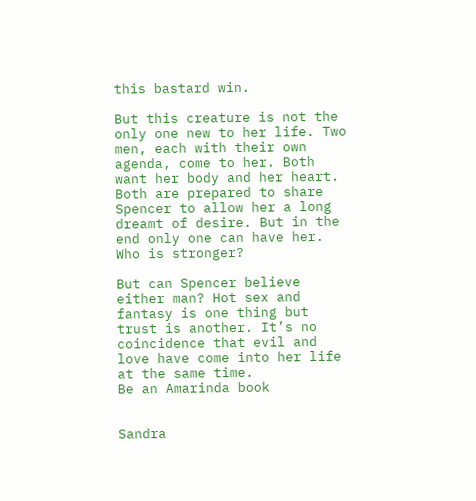this bastard win.

But this creature is not the only one new to her life. Two men, each with their own agenda, come to her. Both want her body and her heart. Both are prepared to share Spencer to allow her a long dreamt of desire. But in the end only one can have her. Who is stronger?

But can Spencer believe either man? Hot sex and fantasy is one thing but trust is another. It’s no coincidence that evil and love have come into her life at the same time.
Be an Amarinda book


Sandra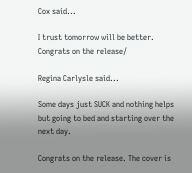Cox said...

I trust tomorrow will be better.
Congrats on the release/

Regina Carlysle said...

Some days just SUCK and nothing helps but going to bed and starting over the next day.

Congrats on the release. The cover is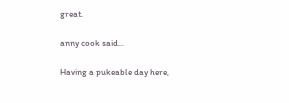great.

anny cook said...

Having a pukeable day here,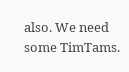also. We need some TimTams.